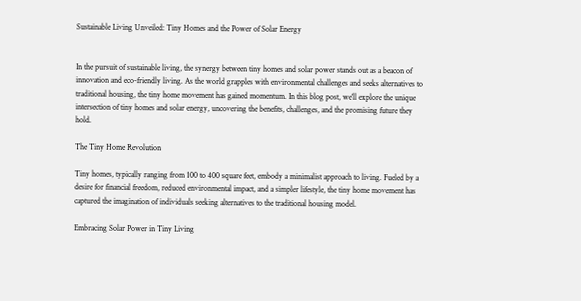Sustainable Living Unveiled: Tiny Homes and the Power of Solar Energy


In the pursuit of sustainable living, the synergy between tiny homes and solar power stands out as a beacon of innovation and eco-friendly living. As the world grapples with environmental challenges and seeks alternatives to traditional housing, the tiny home movement has gained momentum. In this blog post, we’ll explore the unique intersection of tiny homes and solar energy, uncovering the benefits, challenges, and the promising future they hold.

The Tiny Home Revolution

Tiny homes, typically ranging from 100 to 400 square feet, embody a minimalist approach to living. Fueled by a desire for financial freedom, reduced environmental impact, and a simpler lifestyle, the tiny home movement has captured the imagination of individuals seeking alternatives to the traditional housing model.

Embracing Solar Power in Tiny Living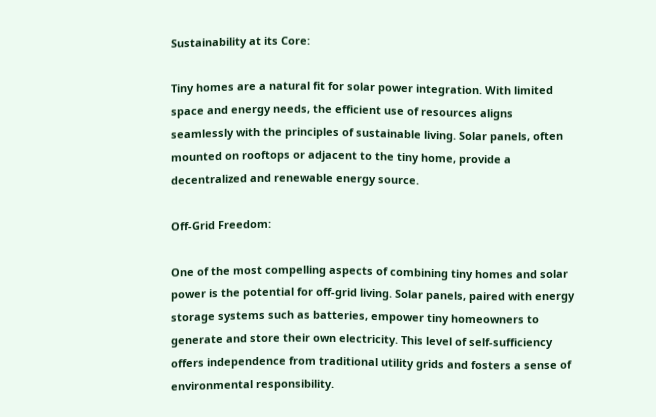Sustainability at its Core:

Tiny homes are a natural fit for solar power integration. With limited space and energy needs, the efficient use of resources aligns seamlessly with the principles of sustainable living. Solar panels, often mounted on rooftops or adjacent to the tiny home, provide a decentralized and renewable energy source.

Off-Grid Freedom:

One of the most compelling aspects of combining tiny homes and solar power is the potential for off-grid living. Solar panels, paired with energy storage systems such as batteries, empower tiny homeowners to generate and store their own electricity. This level of self-sufficiency offers independence from traditional utility grids and fosters a sense of environmental responsibility.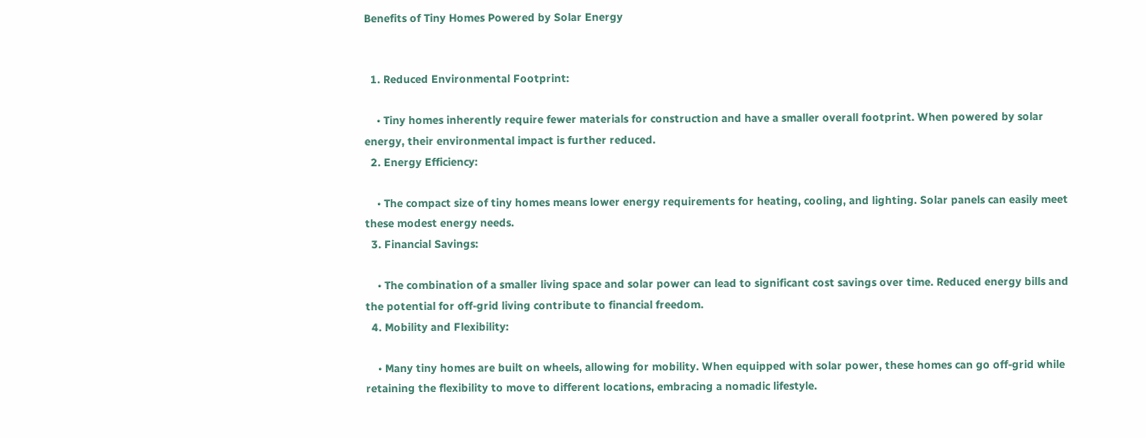Benefits of Tiny Homes Powered by Solar Energy


  1. Reduced Environmental Footprint:

    • Tiny homes inherently require fewer materials for construction and have a smaller overall footprint. When powered by solar energy, their environmental impact is further reduced.
  2. Energy Efficiency:

    • The compact size of tiny homes means lower energy requirements for heating, cooling, and lighting. Solar panels can easily meet these modest energy needs.
  3. Financial Savings:

    • The combination of a smaller living space and solar power can lead to significant cost savings over time. Reduced energy bills and the potential for off-grid living contribute to financial freedom.
  4. Mobility and Flexibility:

    • Many tiny homes are built on wheels, allowing for mobility. When equipped with solar power, these homes can go off-grid while retaining the flexibility to move to different locations, embracing a nomadic lifestyle.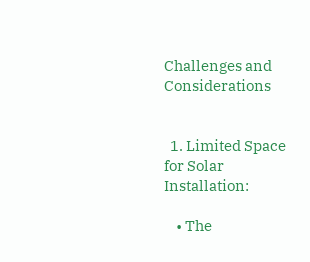Challenges and Considerations


  1. Limited Space for Solar Installation:

    • The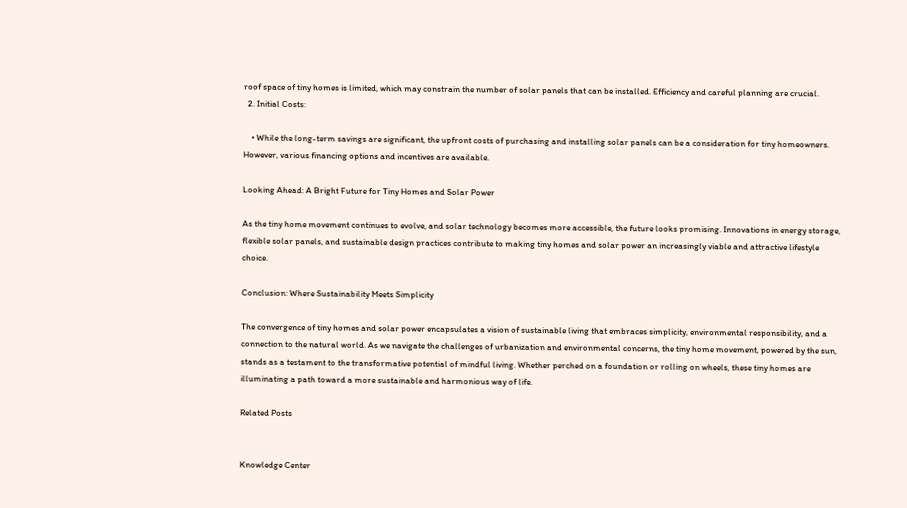roof space of tiny homes is limited, which may constrain the number of solar panels that can be installed. Efficiency and careful planning are crucial.
  2. Initial Costs:

    • While the long-term savings are significant, the upfront costs of purchasing and installing solar panels can be a consideration for tiny homeowners. However, various financing options and incentives are available.

Looking Ahead: A Bright Future for Tiny Homes and Solar Power

As the tiny home movement continues to evolve, and solar technology becomes more accessible, the future looks promising. Innovations in energy storage, flexible solar panels, and sustainable design practices contribute to making tiny homes and solar power an increasingly viable and attractive lifestyle choice.

Conclusion: Where Sustainability Meets Simplicity

The convergence of tiny homes and solar power encapsulates a vision of sustainable living that embraces simplicity, environmental responsibility, and a connection to the natural world. As we navigate the challenges of urbanization and environmental concerns, the tiny home movement, powered by the sun, stands as a testament to the transformative potential of mindful living. Whether perched on a foundation or rolling on wheels, these tiny homes are illuminating a path toward a more sustainable and harmonious way of life.

Related Posts


Knowledge Center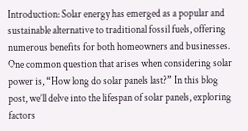Introduction: Solar energy has emerged as a popular and sustainable alternative to traditional fossil fuels, offering numerous benefits for both homeowners and businesses. One common question that arises when considering solar power is, “How long do solar panels last?” In this blog post, we’ll delve into the lifespan of solar panels, exploring factors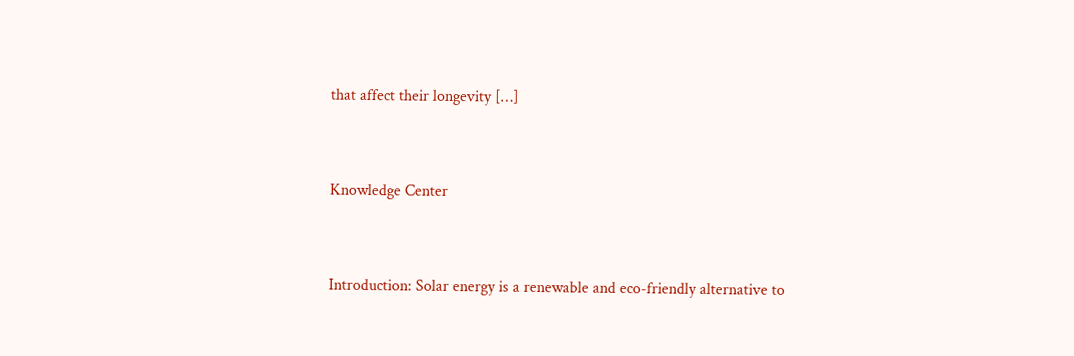that affect their longevity […]


Knowledge Center


Introduction: Solar energy is a renewable and eco-friendly alternative to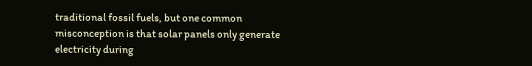traditional fossil fuels, but one common misconception is that solar panels only generate electricity during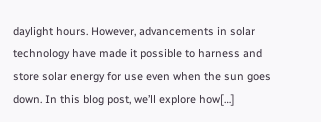daylight hours. However, advancements in solar technology have made it possible to harness and store solar energy for use even when the sun goes down. In this blog post, we’ll explore how[…]